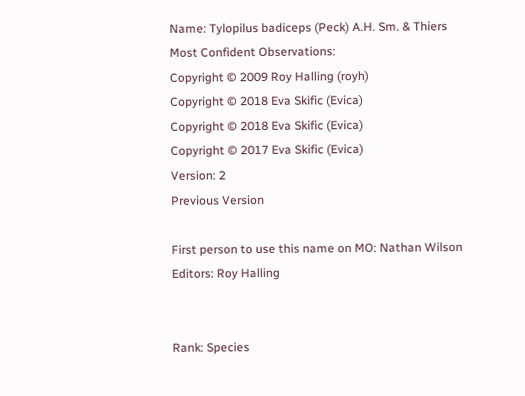Name: Tylopilus badiceps (Peck) A.H. Sm. & Thiers
Most Confident Observations:
Copyright © 2009 Roy Halling (royh)
Copyright © 2018 Eva Skific (Evica)
Copyright © 2018 Eva Skific (Evica)
Copyright © 2017 Eva Skific (Evica)
Version: 2
Previous Version

First person to use this name on MO: Nathan Wilson
Editors: Roy Halling


Rank: Species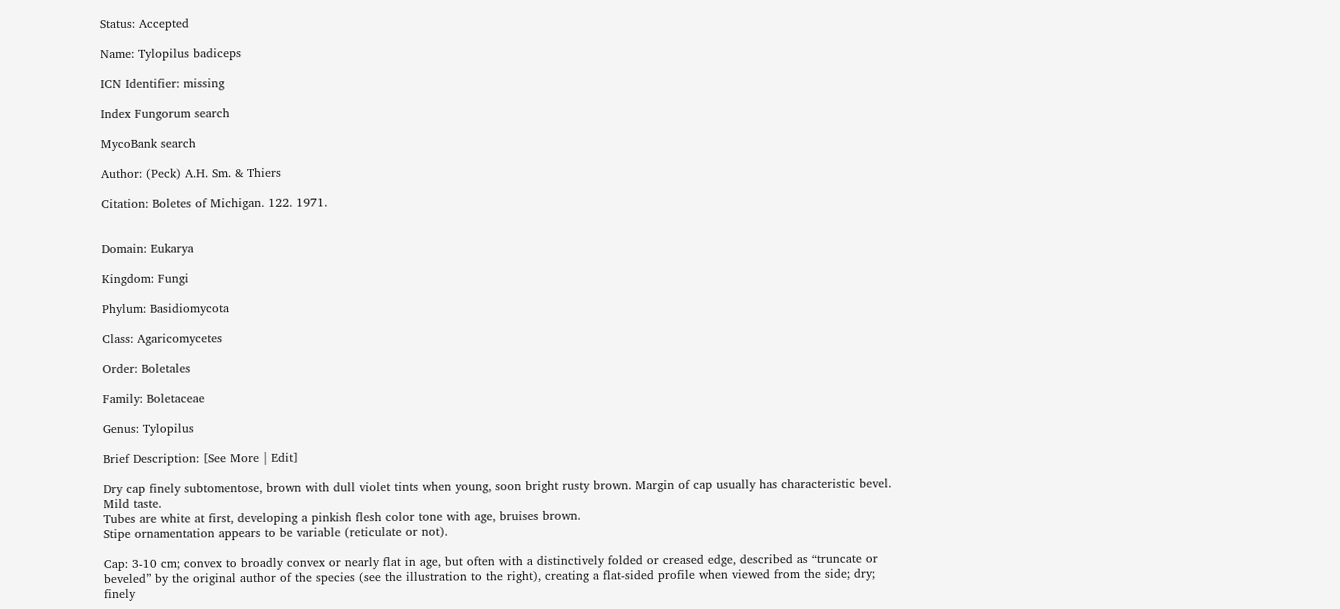Status: Accepted

Name: Tylopilus badiceps

ICN Identifier: missing

Index Fungorum search

MycoBank search

Author: (Peck) A.H. Sm. & Thiers

Citation: Boletes of Michigan. 122. 1971.


Domain: Eukarya

Kingdom: Fungi

Phylum: Basidiomycota

Class: Agaricomycetes

Order: Boletales

Family: Boletaceae

Genus: Tylopilus

Brief Description: [See More | Edit]

Dry cap finely subtomentose, brown with dull violet tints when young, soon bright rusty brown. Margin of cap usually has characteristic bevel. Mild taste.
Tubes are white at first, developing a pinkish flesh color tone with age, bruises brown.
Stipe ornamentation appears to be variable (reticulate or not).

Cap: 3-10 cm; convex to broadly convex or nearly flat in age, but often with a distinctively folded or creased edge, described as “truncate or beveled” by the original author of the species (see the illustration to the right), creating a flat-sided profile when viewed from the side; dry; finely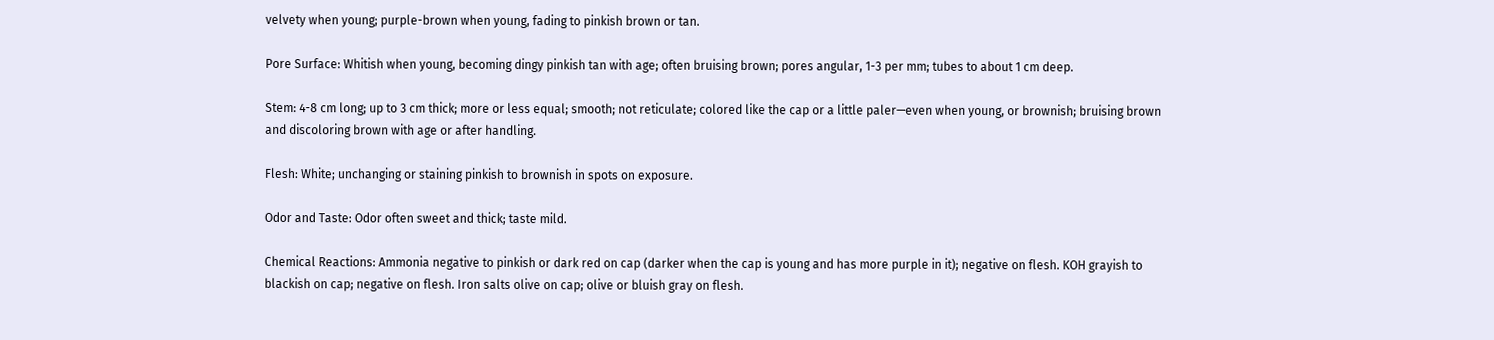velvety when young; purple-brown when young, fading to pinkish brown or tan.

Pore Surface: Whitish when young, becoming dingy pinkish tan with age; often bruising brown; pores angular, 1-3 per mm; tubes to about 1 cm deep.

Stem: 4-8 cm long; up to 3 cm thick; more or less equal; smooth; not reticulate; colored like the cap or a little paler—even when young, or brownish; bruising brown and discoloring brown with age or after handling.

Flesh: White; unchanging or staining pinkish to brownish in spots on exposure.

Odor and Taste: Odor often sweet and thick; taste mild.

Chemical Reactions: Ammonia negative to pinkish or dark red on cap (darker when the cap is young and has more purple in it); negative on flesh. KOH grayish to blackish on cap; negative on flesh. Iron salts olive on cap; olive or bluish gray on flesh.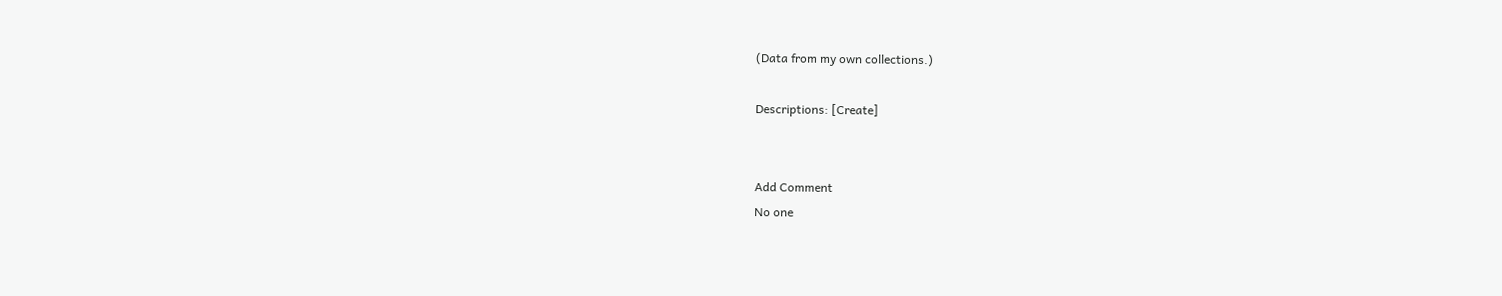(Data from my own collections.)

Descriptions: [Create]


Add Comment
No one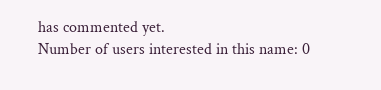has commented yet.
Number of users interested in this name: 0